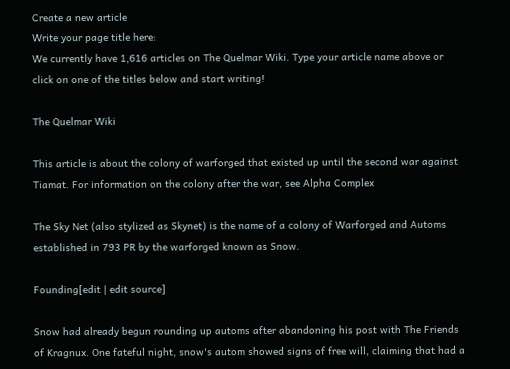Create a new article
Write your page title here:
We currently have 1,616 articles on The Quelmar Wiki. Type your article name above or click on one of the titles below and start writing!

The Quelmar Wiki

This article is about the colony of warforged that existed up until the second war against Tiamat. For information on the colony after the war, see Alpha Complex

The Sky Net (also stylized as Skynet) is the name of a colony of Warforged and Automs established in 793 PR by the warforged known as Snow.

Founding[edit | edit source]

Snow had already begun rounding up automs after abandoning his post with The Friends of Kragnux. One fateful night, snow's autom showed signs of free will, claiming that had a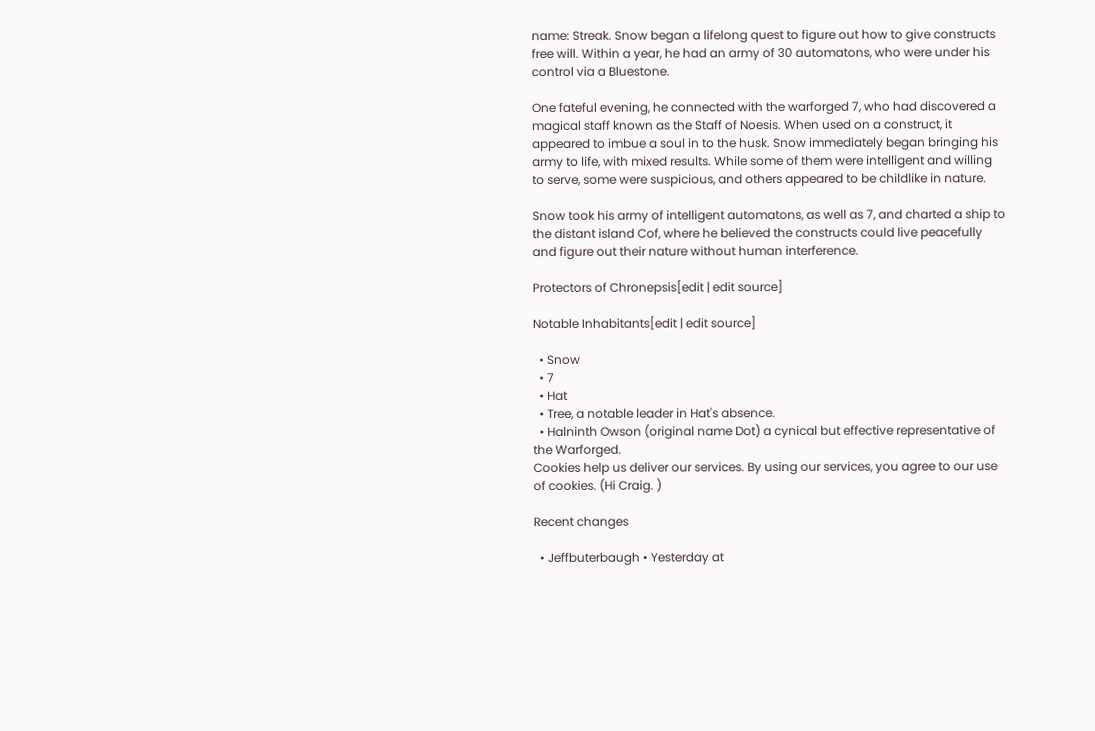name: Streak. Snow began a lifelong quest to figure out how to give constructs free will. Within a year, he had an army of 30 automatons, who were under his control via a Bluestone.

One fateful evening, he connected with the warforged 7, who had discovered a magical staff known as the Staff of Noesis. When used on a construct, it appeared to imbue a soul in to the husk. Snow immediately began bringing his army to life, with mixed results. While some of them were intelligent and willing to serve, some were suspicious, and others appeared to be childlike in nature.

Snow took his army of intelligent automatons, as well as 7, and charted a ship to the distant island Cof, where he believed the constructs could live peacefully and figure out their nature without human interference.

Protectors of Chronepsis[edit | edit source]

Notable Inhabitants[edit | edit source]

  • Snow
  • 7
  • Hat
  • Tree, a notable leader in Hat's absence.
  • Halninth Owson (original name Dot) a cynical but effective representative of the Warforged.
Cookies help us deliver our services. By using our services, you agree to our use of cookies. (Hi Craig. )

Recent changes

  • Jeffbuterbaugh • Yesterday at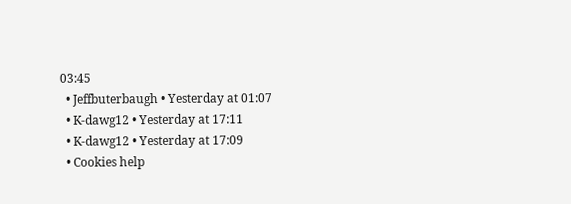03:45
  • Jeffbuterbaugh • Yesterday at 01:07
  • K-dawg12 • Yesterday at 17:11
  • K-dawg12 • Yesterday at 17:09
  • Cookies help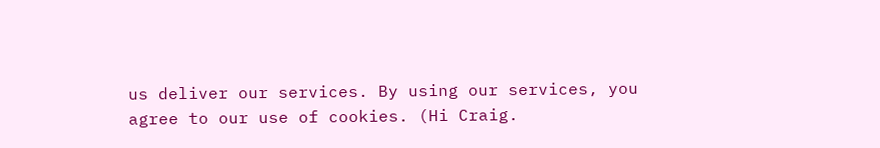us deliver our services. By using our services, you agree to our use of cookies. (Hi Craig.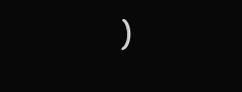)